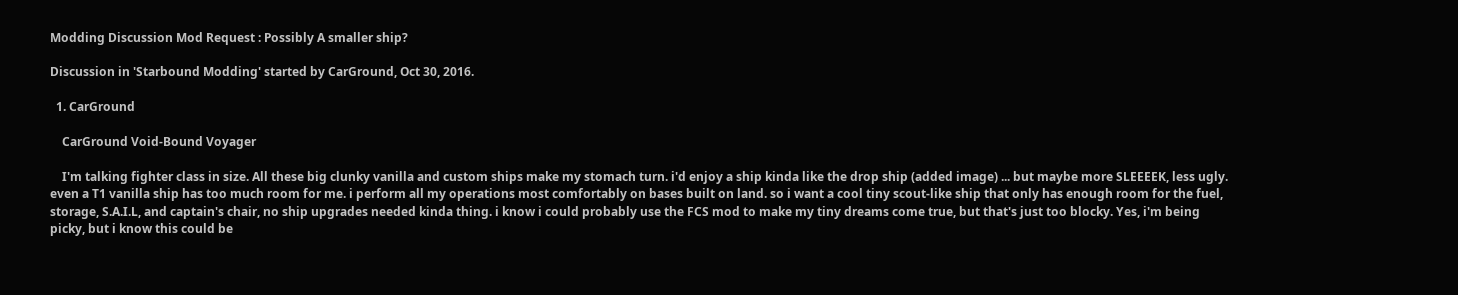Modding Discussion Mod Request : Possibly A smaller ship?

Discussion in 'Starbound Modding' started by CarGround, Oct 30, 2016.

  1. CarGround

    CarGround Void-Bound Voyager

    I'm talking fighter class in size. All these big clunky vanilla and custom ships make my stomach turn. i'd enjoy a ship kinda like the drop ship (added image) ... but maybe more SLEEEEK, less ugly. even a T1 vanilla ship has too much room for me. i perform all my operations most comfortably on bases built on land. so i want a cool tiny scout-like ship that only has enough room for the fuel, storage, S.A.I.L, and captain's chair, no ship upgrades needed kinda thing. i know i could probably use the FCS mod to make my tiny dreams come true, but that's just too blocky. Yes, i'm being picky, but i know this could be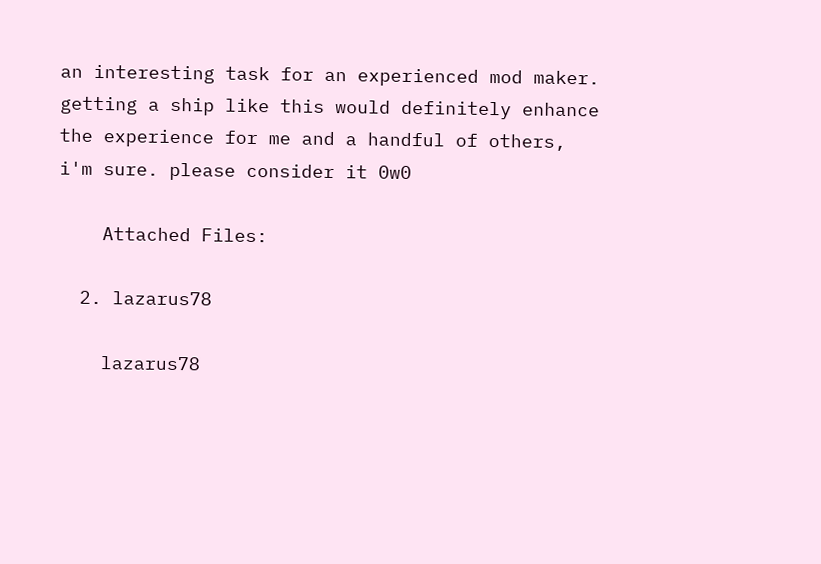an interesting task for an experienced mod maker. getting a ship like this would definitely enhance the experience for me and a handful of others, i'm sure. please consider it 0w0

    Attached Files:

  2. lazarus78

    lazarus78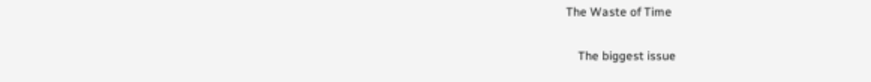The Waste of Time

    The biggest issue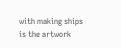with making ships is the artwork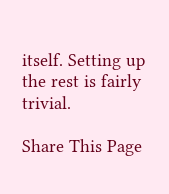itself. Setting up the rest is fairly trivial.

Share This Page